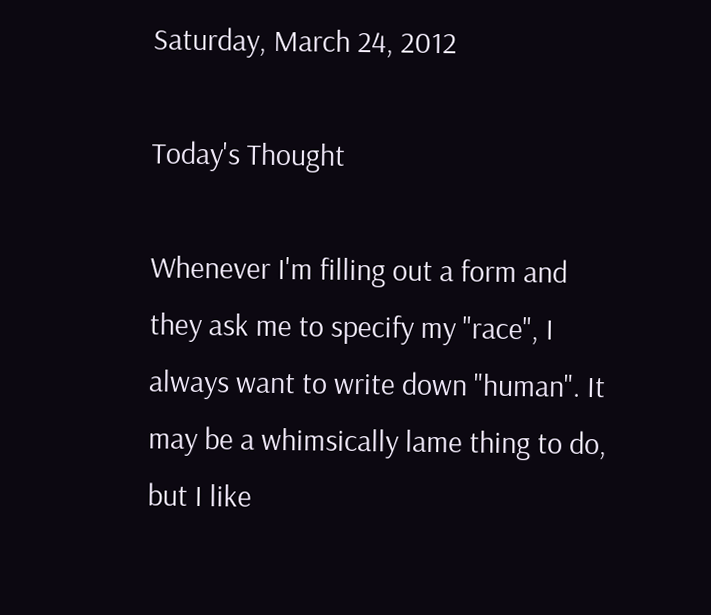Saturday, March 24, 2012

Today's Thought

Whenever I'm filling out a form and they ask me to specify my "race", I always want to write down "human". It may be a whimsically lame thing to do, but I like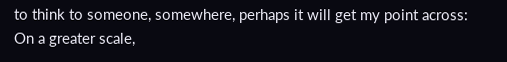to think to someone, somewhere, perhaps it will get my point across: On a greater scale,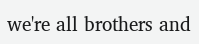we're all brothers and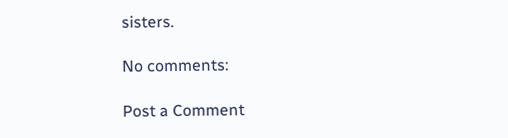sisters.

No comments:

Post a Comment